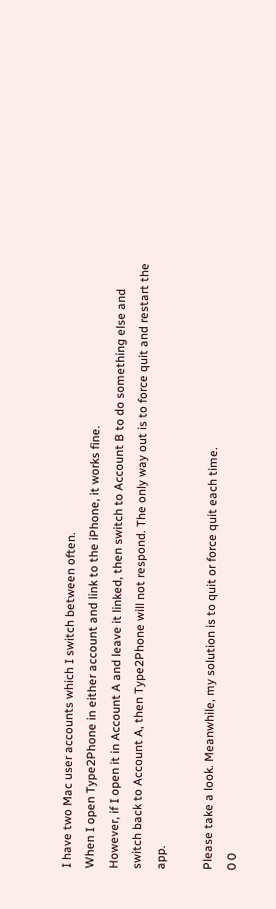I have two Mac user accounts which I switch between often.
When I open Type2Phone in either account and link to the iPhone, it works fine.
However, if I open it in Account A and leave it linked, then switch to Account B to do something else and switch back to Account A, then Type2Phone will not respond. The only way out is to force quit and restart the app.

Please take a look. Meanwhile, my solution is to quit or force quit each time.
0 0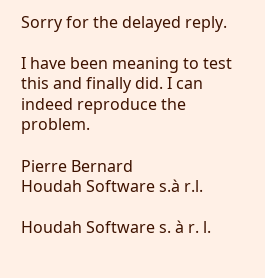Sorry for the delayed reply.

I have been meaning to test this and finally did. I can indeed reproduce the problem.

Pierre Bernard
Houdah Software s.à r.l.

Houdah Software s. à r. l.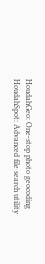HoudahGeo: One-stop photo geocoding
HoudahSpot: Advanced file search utility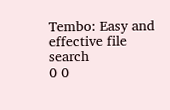Tembo: Easy and effective file search
0 0